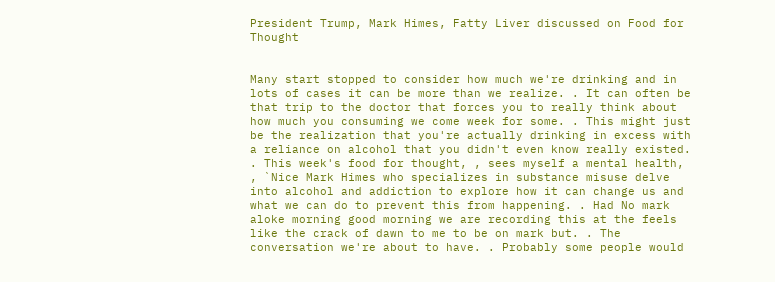President Trump, Mark Himes, Fatty Liver discussed on Food for Thought


Many start stopped to consider how much we're drinking and in lots of cases it can be more than we realize. . It can often be that trip to the doctor that forces you to really think about how much you consuming we come week for some. . This might just be the realization that you're actually drinking in excess with a reliance on alcohol that you didn't even know really existed. . This week's food for thought, , sees myself a mental health, , `Nice Mark Himes who specializes in substance misuse delve into alcohol and addiction to explore how it can change us and what we can do to prevent this from happening. . Had No mark aloke morning good morning we are recording this at the feels like the crack of dawn to me to be on mark but. . The conversation we're about to have. . Probably some people would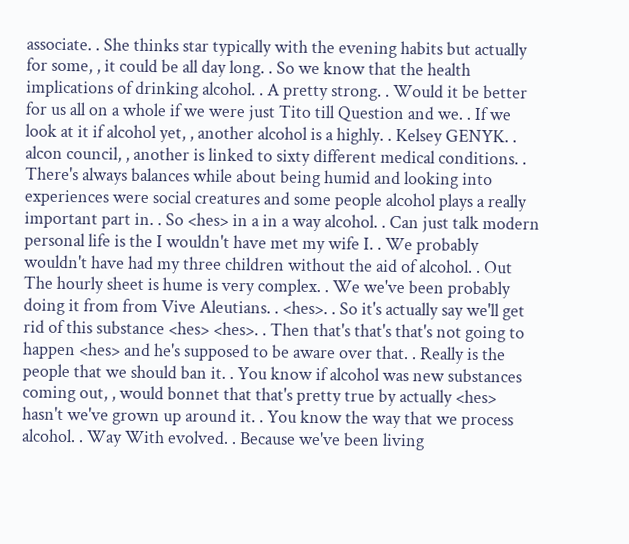associate. . She thinks star typically with the evening habits but actually for some, , it could be all day long. . So we know that the health implications of drinking alcohol. . A pretty strong. . Would it be better for us all on a whole if we were just Tito till Question and we. . If we look at it if alcohol yet, , another alcohol is a highly. . Kelsey GENYK. . alcon council, , another is linked to sixty different medical conditions. . There's always balances while about being humid and looking into experiences were social creatures and some people alcohol plays a really important part in. . So <hes> in a in a way alcohol. . Can just talk modern personal life is the I wouldn't have met my wife I. . We probably wouldn't have had my three children without the aid of alcohol. . Out The hourly sheet is hume is very complex. . We we've been probably doing it from from Vive Aleutians. . <hes>. . So it's actually say we'll get rid of this substance <hes> <hes>. . Then that's that's that's not going to happen <hes> and he's supposed to be aware over that. . Really is the people that we should ban it. . You know if alcohol was new substances coming out, , would bonnet that that's pretty true by actually <hes> hasn't we've grown up around it. . You know the way that we process alcohol. . Way With evolved. . Because we've been living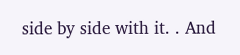side by side with it. . And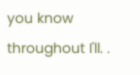you know throughout I'll. .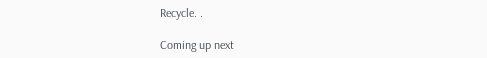Recycle. .

Coming up next